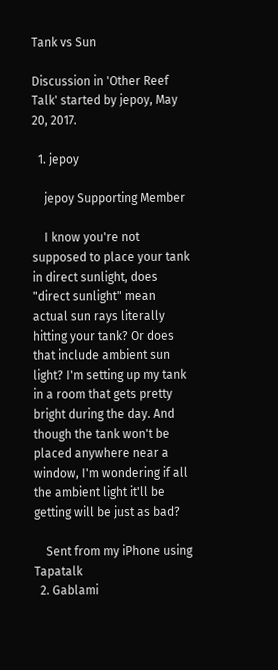Tank vs Sun

Discussion in 'Other Reef Talk' started by jepoy, May 20, 2017.

  1. jepoy

    jepoy Supporting Member

    I know you're not supposed to place your tank in direct sunlight, does "direct sunlight" mean actual sun rays literally hitting your tank? Or does that include ambient sun light? I'm setting up my tank in a room that gets pretty bright during the day. And though the tank won't be placed anywhere near a window, I'm wondering if all the ambient light it'll be getting will be just as bad?

    Sent from my iPhone using Tapatalk
  2. Gablami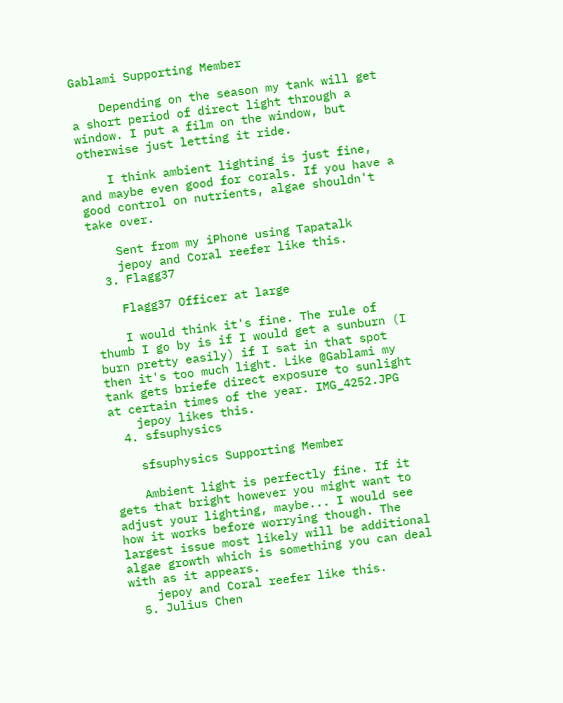Gablami Supporting Member

    Depending on the season my tank will get a short period of direct light through a window. I put a film on the window, but otherwise just letting it ride.

    I think ambient lighting is just fine, and maybe even good for corals. If you have a good control on nutrients, algae shouldn't take over.

    Sent from my iPhone using Tapatalk
    jepoy and Coral reefer like this.
  3. Flagg37

    Flagg37 Officer at large

    I would think it's fine. The rule of thumb I go by is if I would get a sunburn (I burn pretty easily) if I sat in that spot then it's too much light. Like @Gablami my tank gets briefe direct exposure to sunlight at certain times of the year. IMG_4252.JPG
    jepoy likes this.
  4. sfsuphysics

    sfsuphysics Supporting Member

    Ambient light is perfectly fine. If it gets that bright however you might want to adjust your lighting, maybe... I would see how it works before worrying though. The largest issue most likely will be additional algae growth which is something you can deal with as it appears.
    jepoy and Coral reefer like this.
  5. Julius Chen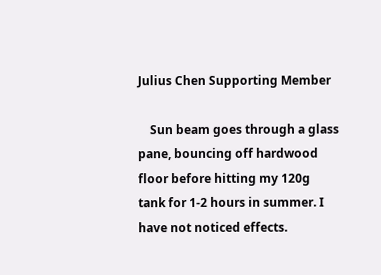Julius Chen Supporting Member

    Sun beam goes through a glass pane, bouncing off hardwood floor before hitting my 120g tank for 1-2 hours in summer. I have not noticed effects.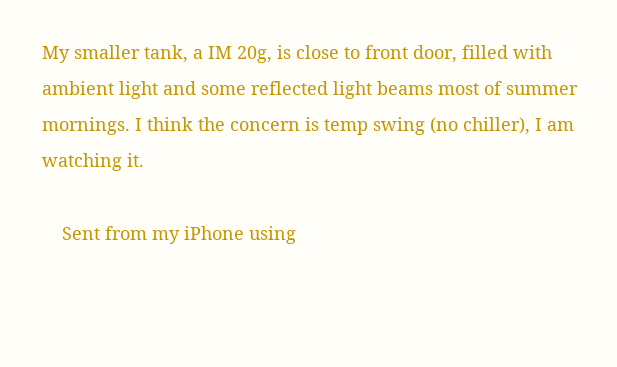My smaller tank, a IM 20g, is close to front door, filled with ambient light and some reflected light beams most of summer mornings. I think the concern is temp swing (no chiller), I am watching it.

    Sent from my iPhone using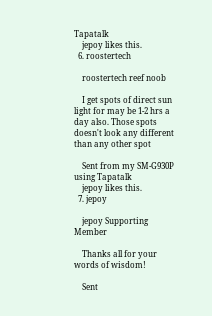Tapatalk
    jepoy likes this.
  6. roostertech

    roostertech reef noob

    I get spots of direct sun light for may be 1-2 hrs a day also. Those spots doesn't look any different than any other spot

    Sent from my SM-G930P using Tapatalk
    jepoy likes this.
  7. jepoy

    jepoy Supporting Member

    Thanks all for your words of wisdom!

    Sent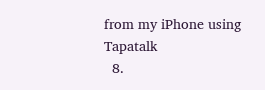from my iPhone using Tapatalk
  8.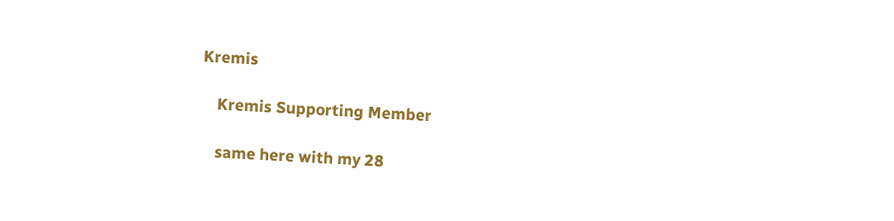Kremis

    Kremis Supporting Member

    same here with my 28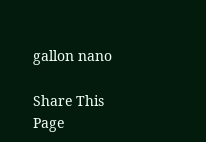gallon nano

Share This Page